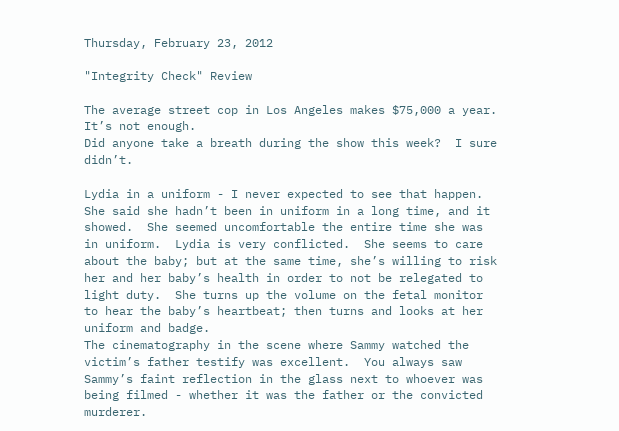Thursday, February 23, 2012

"Integrity Check" Review

The average street cop in Los Angeles makes $75,000 a year.  It’s not enough.
Did anyone take a breath during the show this week?  I sure didn’t.

Lydia in a uniform - I never expected to see that happen.  She said she hadn’t been in uniform in a long time, and it showed.  She seemed uncomfortable the entire time she was in uniform.  Lydia is very conflicted.  She seems to care about the baby; but at the same time, she’s willing to risk her and her baby’s health in order to not be relegated to light duty.  She turns up the volume on the fetal monitor to hear the baby’s heartbeat; then turns and looks at her uniform and badge.
The cinematography in the scene where Sammy watched the victim’s father testify was excellent.  You always saw Sammy’s faint reflection in the glass next to whoever was being filmed - whether it was the father or the convicted murderer.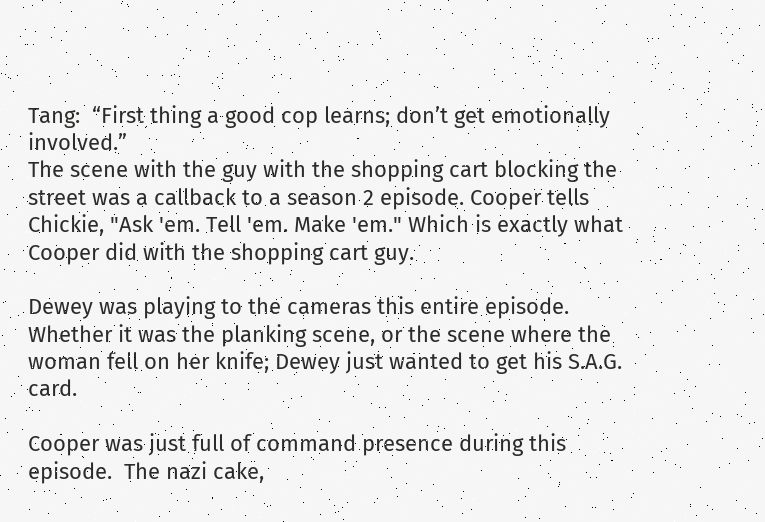Tang:  “First thing a good cop learns; don’t get emotionally involved.”
The scene with the guy with the shopping cart blocking the street was a callback to a season 2 episode. Cooper tells Chickie, "Ask 'em. Tell 'em. Make 'em." Which is exactly what Cooper did with the shopping cart guy.

Dewey was playing to the cameras this entire episode.  Whether it was the planking scene, or the scene where the woman fell on her knife; Dewey just wanted to get his S.A.G. card.

Cooper was just full of command presence during this episode.  The nazi cake,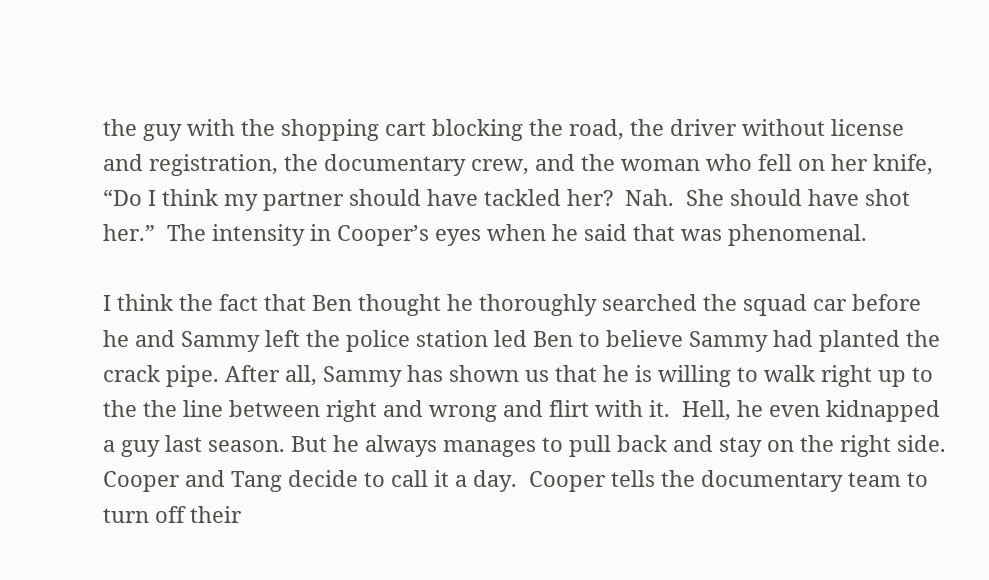the guy with the shopping cart blocking the road, the driver without license and registration, the documentary crew, and the woman who fell on her knife, “Do I think my partner should have tackled her?  Nah.  She should have shot her.”  The intensity in Cooper’s eyes when he said that was phenomenal.

I think the fact that Ben thought he thoroughly searched the squad car before he and Sammy left the police station led Ben to believe Sammy had planted the crack pipe. After all, Sammy has shown us that he is willing to walk right up to the the line between right and wrong and flirt with it.  Hell, he even kidnapped a guy last season. But he always manages to pull back and stay on the right side.
Cooper and Tang decide to call it a day.  Cooper tells the documentary team to turn off their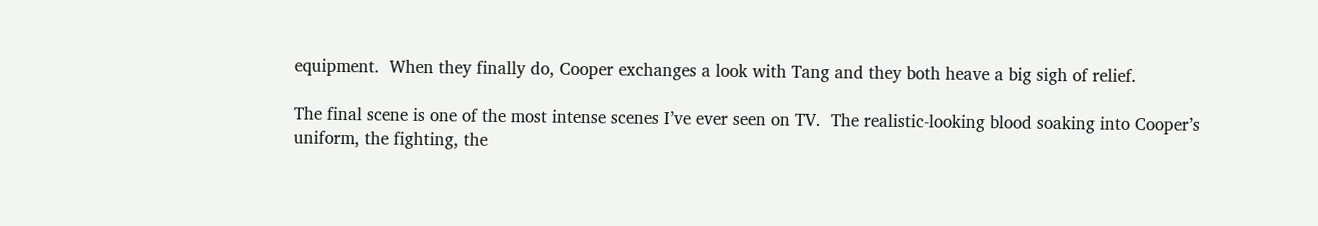equipment.  When they finally do, Cooper exchanges a look with Tang and they both heave a big sigh of relief.

The final scene is one of the most intense scenes I’ve ever seen on TV.  The realistic-looking blood soaking into Cooper’s uniform, the fighting, the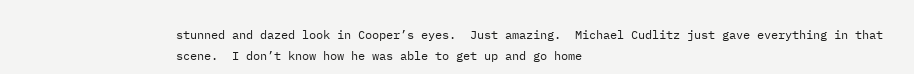stunned and dazed look in Cooper’s eyes.  Just amazing.  Michael Cudlitz just gave everything in that scene.  I don’t know how he was able to get up and go home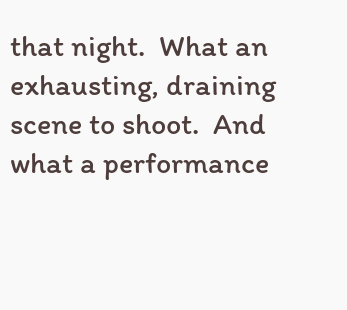that night.  What an exhausting, draining scene to shoot.  And what a performance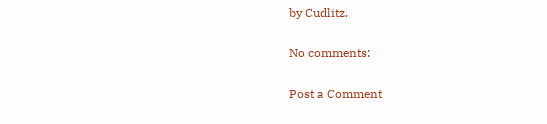by Cudlitz.

No comments:

Post a Comment